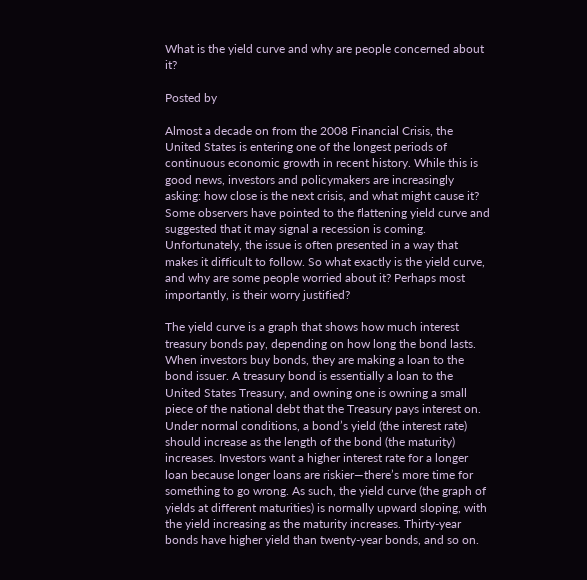What is the yield curve and why are people concerned about it?

Posted by

Almost a decade on from the 2008 Financial Crisis, the United States is entering one of the longest periods of continuous economic growth in recent history. While this is good news, investors and policymakers are increasingly asking: how close is the next crisis, and what might cause it? Some observers have pointed to the flattening yield curve and suggested that it may signal a recession is coming. Unfortunately, the issue is often presented in a way that makes it difficult to follow. So what exactly is the yield curve, and why are some people worried about it? Perhaps most importantly, is their worry justified?

The yield curve is a graph that shows how much interest treasury bonds pay, depending on how long the bond lasts. When investors buy bonds, they are making a loan to the bond issuer. A treasury bond is essentially a loan to the United States Treasury, and owning one is owning a small piece of the national debt that the Treasury pays interest on. Under normal conditions, a bond’s yield (the interest rate) should increase as the length of the bond (the maturity) increases. Investors want a higher interest rate for a longer loan because longer loans are riskier—there’s more time for something to go wrong. As such, the yield curve (the graph of yields at different maturities) is normally upward sloping, with the yield increasing as the maturity increases. Thirty-year bonds have higher yield than twenty-year bonds, and so on.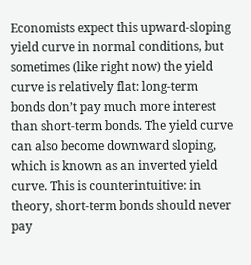Economists expect this upward-sloping yield curve in normal conditions, but sometimes (like right now) the yield curve is relatively flat: long-term bonds don’t pay much more interest than short-term bonds. The yield curve can also become downward sloping, which is known as an inverted yield curve. This is counterintuitive: in theory, short-term bonds should never pay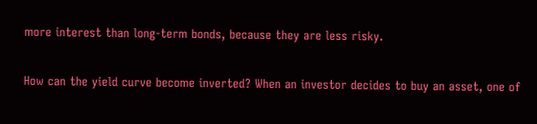more interest than long-term bonds, because they are less risky.

How can the yield curve become inverted? When an investor decides to buy an asset, one of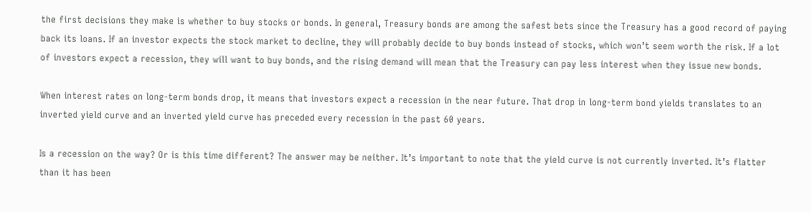the first decisions they make is whether to buy stocks or bonds. In general, Treasury bonds are among the safest bets since the Treasury has a good record of paying back its loans. If an investor expects the stock market to decline, they will probably decide to buy bonds instead of stocks, which won’t seem worth the risk. If a lot of investors expect a recession, they will want to buy bonds, and the rising demand will mean that the Treasury can pay less interest when they issue new bonds.

When interest rates on long-term bonds drop, it means that investors expect a recession in the near future. That drop in long-term bond yields translates to an inverted yield curve and an inverted yield curve has preceded every recession in the past 60 years.

Is a recession on the way? Or is this time different? The answer may be neither. It’s important to note that the yield curve is not currently inverted. It’s flatter than it has been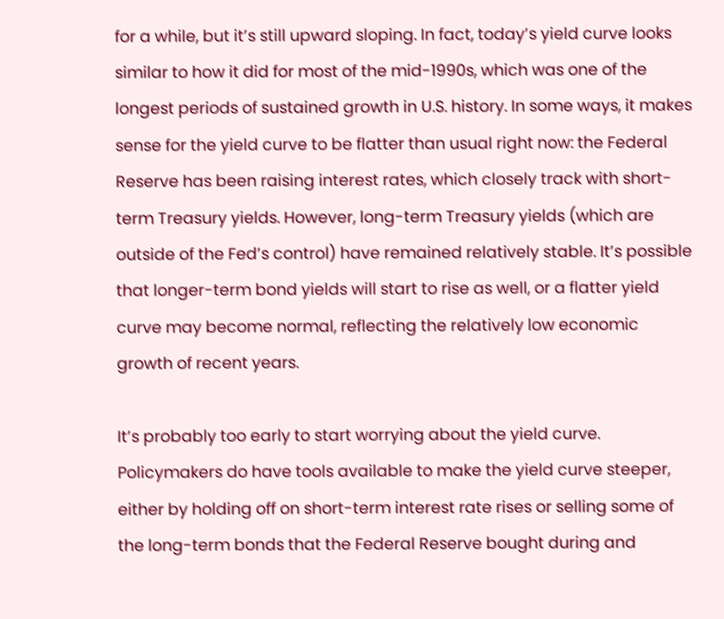for a while, but it’s still upward sloping. In fact, today’s yield curve looks similar to how it did for most of the mid-1990s, which was one of the longest periods of sustained growth in U.S. history. In some ways, it makes sense for the yield curve to be flatter than usual right now: the Federal Reserve has been raising interest rates, which closely track with short-term Treasury yields. However, long-term Treasury yields (which are outside of the Fed’s control) have remained relatively stable. It’s possible that longer-term bond yields will start to rise as well, or a flatter yield curve may become normal, reflecting the relatively low economic growth of recent years.

It’s probably too early to start worrying about the yield curve. Policymakers do have tools available to make the yield curve steeper, either by holding off on short-term interest rate rises or selling some of the long-term bonds that the Federal Reserve bought during and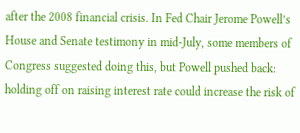after the 2008 financial crisis. In Fed Chair Jerome Powell’s House and Senate testimony in mid-July, some members of Congress suggested doing this, but Powell pushed back: holding off on raising interest rate could increase the risk of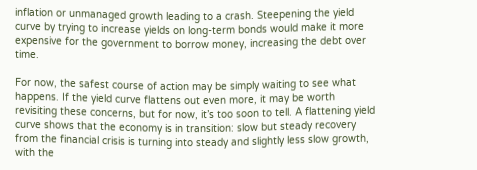inflation or unmanaged growth leading to a crash. Steepening the yield curve by trying to increase yields on long-term bonds would make it more expensive for the government to borrow money, increasing the debt over time.

For now, the safest course of action may be simply waiting to see what happens. If the yield curve flattens out even more, it may be worth revisiting these concerns, but for now, it’s too soon to tell. A flattening yield curve shows that the economy is in transition: slow but steady recovery from the financial crisis is turning into steady and slightly less slow growth, with the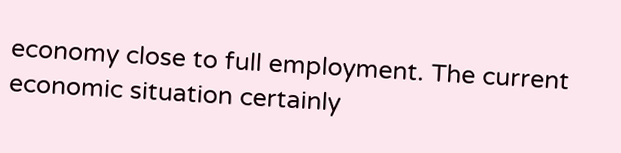economy close to full employment. The current economic situation certainly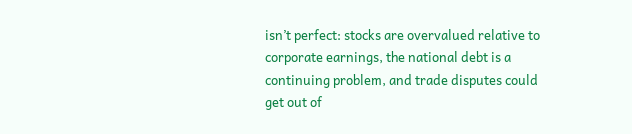isn’t perfect: stocks are overvalued relative to corporate earnings, the national debt is a continuing problem, and trade disputes could get out of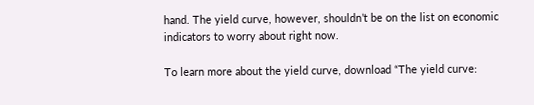hand. The yield curve, however, shouldn’t be on the list on economic indicators to worry about right now.

To learn more about the yield curve, download “The yield curve: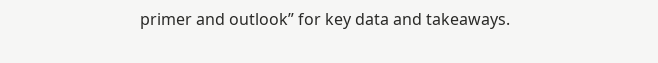primer and outlook” for key data and takeaways.